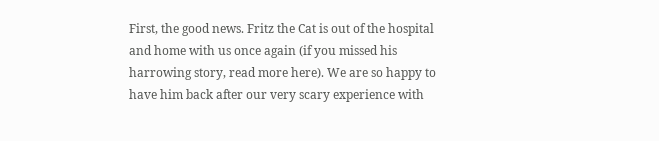First, the good news. Fritz the Cat is out of the hospital and home with us once again (if you missed his harrowing story, read more here). We are so happy to have him back after our very scary experience with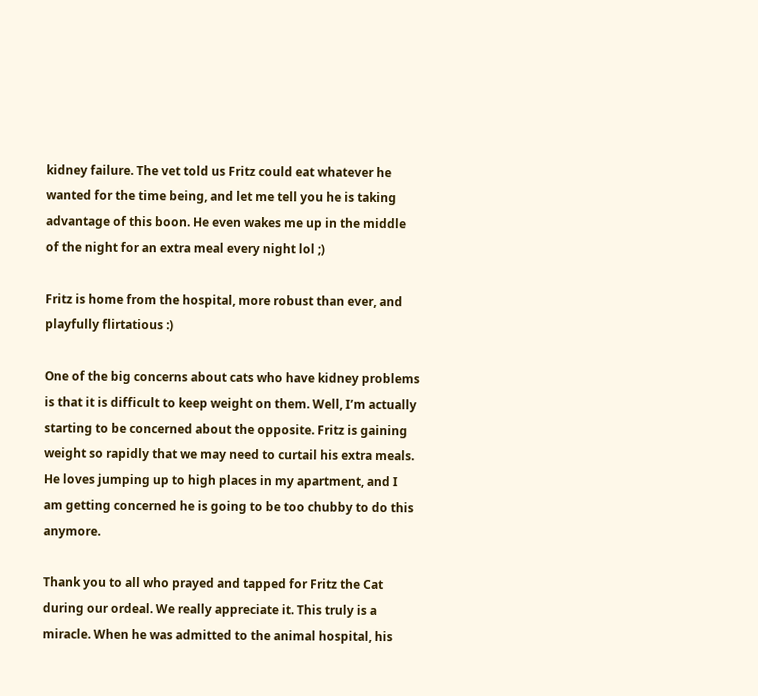kidney failure. The vet told us Fritz could eat whatever he wanted for the time being, and let me tell you he is taking advantage of this boon. He even wakes me up in the middle of the night for an extra meal every night lol ;)

Fritz is home from the hospital, more robust than ever, and playfully flirtatious :)

One of the big concerns about cats who have kidney problems is that it is difficult to keep weight on them. Well, I’m actually starting to be concerned about the opposite. Fritz is gaining weight so rapidly that we may need to curtail his extra meals. He loves jumping up to high places in my apartment, and I am getting concerned he is going to be too chubby to do this anymore.

Thank you to all who prayed and tapped for Fritz the Cat during our ordeal. We really appreciate it. This truly is a miracle. When he was admitted to the animal hospital, his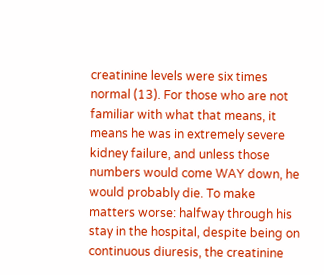creatinine levels were six times normal (13). For those who are not familiar with what that means, it means he was in extremely severe kidney failure, and unless those numbers would come WAY down, he would probably die. To make matters worse: halfway through his stay in the hospital, despite being on continuous diuresis, the creatinine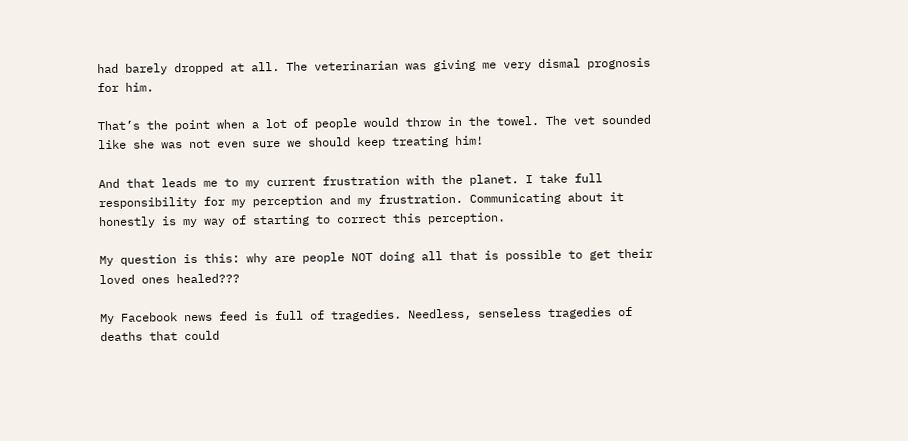had barely dropped at all. The veterinarian was giving me very dismal prognosis for him.

That’s the point when a lot of people would throw in the towel. The vet sounded like she was not even sure we should keep treating him!

And that leads me to my current frustration with the planet. I take full responsibility for my perception and my frustration. Communicating about it honestly is my way of starting to correct this perception.

My question is this: why are people NOT doing all that is possible to get their loved ones healed???

My Facebook news feed is full of tragedies. Needless, senseless tragedies of deaths that could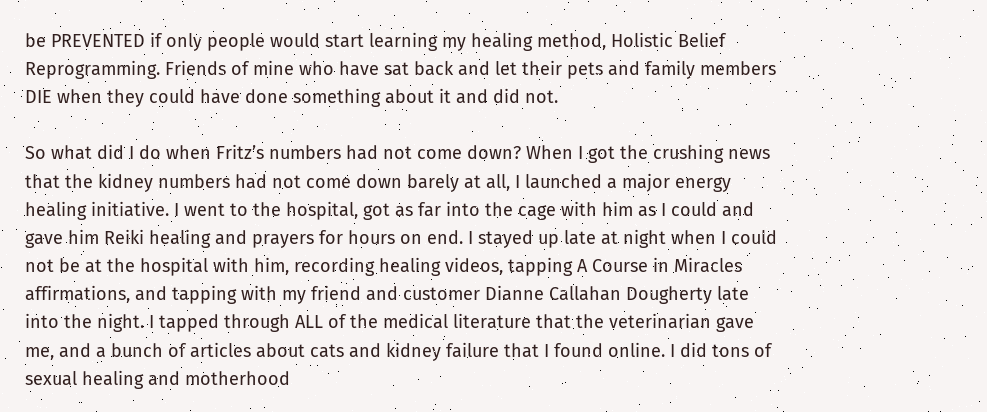be PREVENTED if only people would start learning my healing method, Holistic Belief Reprogramming. Friends of mine who have sat back and let their pets and family members DIE when they could have done something about it and did not.

So what did I do when Fritz’s numbers had not come down? When I got the crushing news that the kidney numbers had not come down barely at all, I launched a major energy healing initiative. I went to the hospital, got as far into the cage with him as I could and gave him Reiki healing and prayers for hours on end. I stayed up late at night when I could not be at the hospital with him, recording healing videos, tapping A Course in Miracles affirmations, and tapping with my friend and customer Dianne Callahan Dougherty late into the night. I tapped through ALL of the medical literature that the veterinarian gave me, and a bunch of articles about cats and kidney failure that I found online. I did tons of sexual healing and motherhood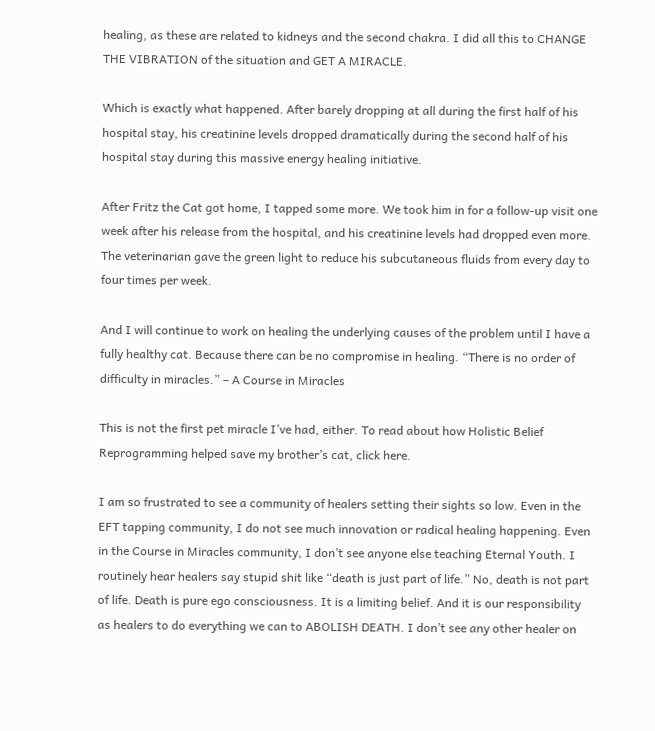healing, as these are related to kidneys and the second chakra. I did all this to CHANGE THE VIBRATION of the situation and GET A MIRACLE.

Which is exactly what happened. After barely dropping at all during the first half of his hospital stay, his creatinine levels dropped dramatically during the second half of his hospital stay during this massive energy healing initiative.

After Fritz the Cat got home, I tapped some more. We took him in for a follow-up visit one week after his release from the hospital, and his creatinine levels had dropped even more. The veterinarian gave the green light to reduce his subcutaneous fluids from every day to four times per week.

And I will continue to work on healing the underlying causes of the problem until I have a fully healthy cat. Because there can be no compromise in healing. “There is no order of difficulty in miracles.” – A Course in Miracles

This is not the first pet miracle I’ve had, either. To read about how Holistic Belief Reprogramming helped save my brother’s cat, click here.

I am so frustrated to see a community of healers setting their sights so low. Even in the EFT tapping community, I do not see much innovation or radical healing happening. Even in the Course in Miracles community, I don’t see anyone else teaching Eternal Youth. I routinely hear healers say stupid shit like “death is just part of life.” No, death is not part of life. Death is pure ego consciousness. It is a limiting belief. And it is our responsibility as healers to do everything we can to ABOLISH DEATH. I don’t see any other healer on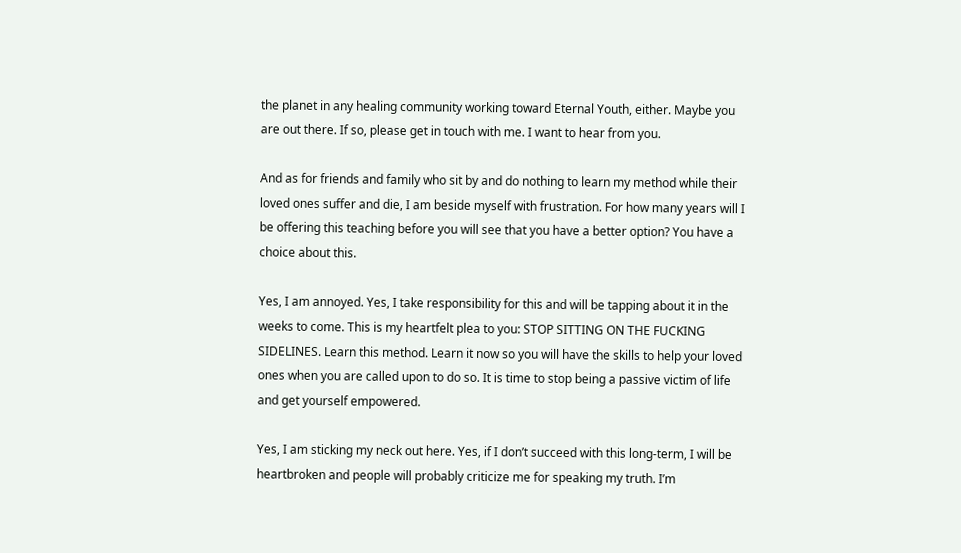the planet in any healing community working toward Eternal Youth, either. Maybe you are out there. If so, please get in touch with me. I want to hear from you.

And as for friends and family who sit by and do nothing to learn my method while their loved ones suffer and die, I am beside myself with frustration. For how many years will I be offering this teaching before you will see that you have a better option? You have a choice about this.

Yes, I am annoyed. Yes, I take responsibility for this and will be tapping about it in the weeks to come. This is my heartfelt plea to you: STOP SITTING ON THE FUCKING SIDELINES. Learn this method. Learn it now so you will have the skills to help your loved ones when you are called upon to do so. It is time to stop being a passive victim of life and get yourself empowered.

Yes, I am sticking my neck out here. Yes, if I don’t succeed with this long-term, I will be heartbroken and people will probably criticize me for speaking my truth. I’m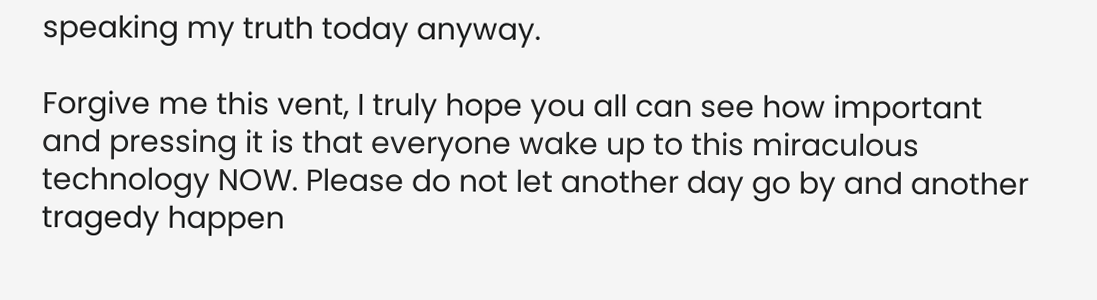speaking my truth today anyway.

Forgive me this vent, I truly hope you all can see how important and pressing it is that everyone wake up to this miraculous technology NOW. Please do not let another day go by and another tragedy happen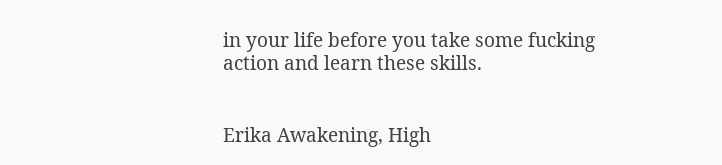in your life before you take some fucking action and learn these skills.


Erika Awakening, High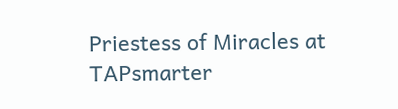Priestess of Miracles at TAPsmarter